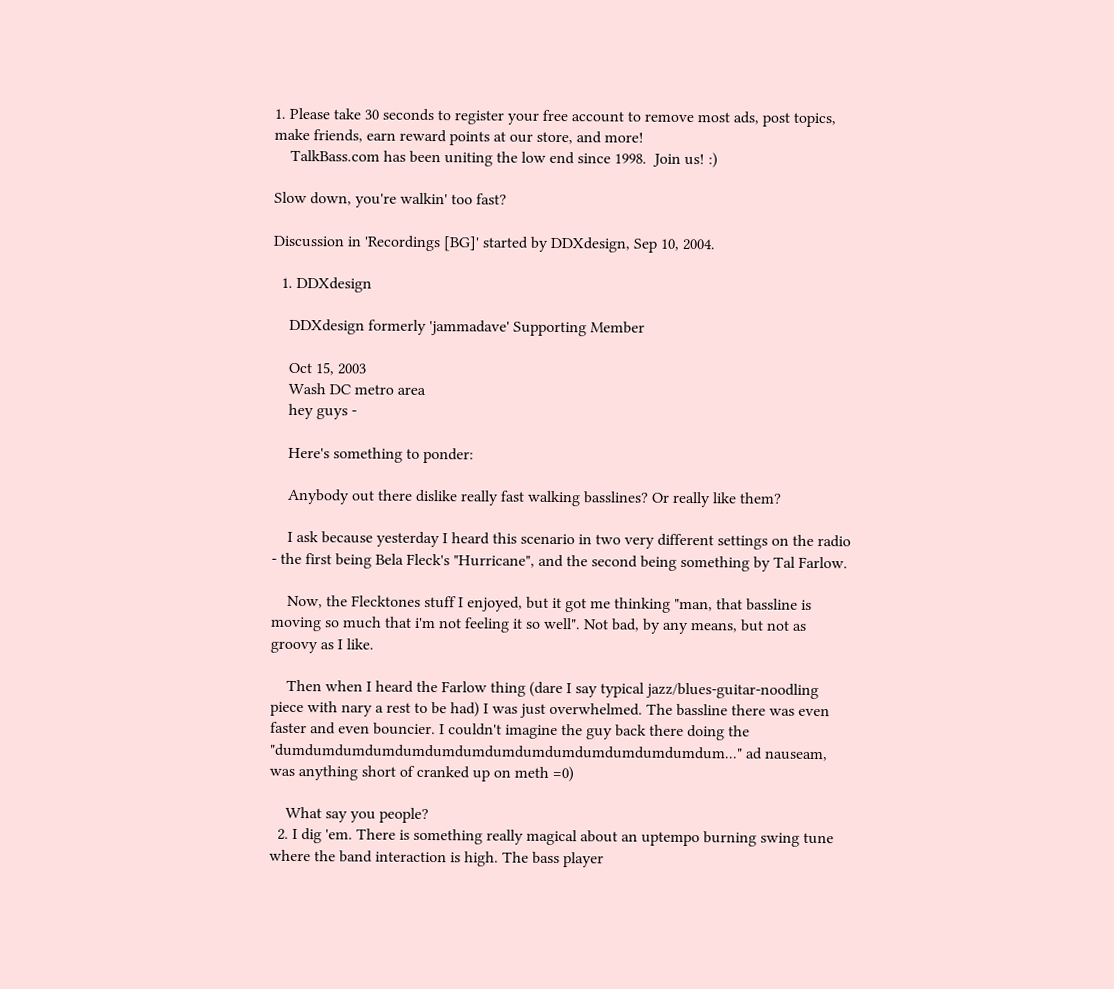1. Please take 30 seconds to register your free account to remove most ads, post topics, make friends, earn reward points at our store, and more!
    TalkBass.com has been uniting the low end since 1998.  Join us! :)

Slow down, you're walkin' too fast?

Discussion in 'Recordings [BG]' started by DDXdesign, Sep 10, 2004.

  1. DDXdesign

    DDXdesign formerly 'jammadave' Supporting Member

    Oct 15, 2003
    Wash DC metro area
    hey guys -

    Here's something to ponder:

    Anybody out there dislike really fast walking basslines? Or really like them?

    I ask because yesterday I heard this scenario in two very different settings on the radio - the first being Bela Fleck's "Hurricane", and the second being something by Tal Farlow.

    Now, the Flecktones stuff I enjoyed, but it got me thinking "man, that bassline is moving so much that i'm not feeling it so well". Not bad, by any means, but not as groovy as I like.

    Then when I heard the Farlow thing (dare I say typical jazz/blues-guitar-noodling piece with nary a rest to be had) I was just overwhelmed. The bassline there was even faster and even bouncier. I couldn't imagine the guy back there doing the "dumdumdumdumdumdumdumdumdumdumdumdumdumdumdum..." ad nauseam, was anything short of cranked up on meth =0)

    What say you people?
  2. I dig 'em. There is something really magical about an uptempo burning swing tune where the band interaction is high. The bass player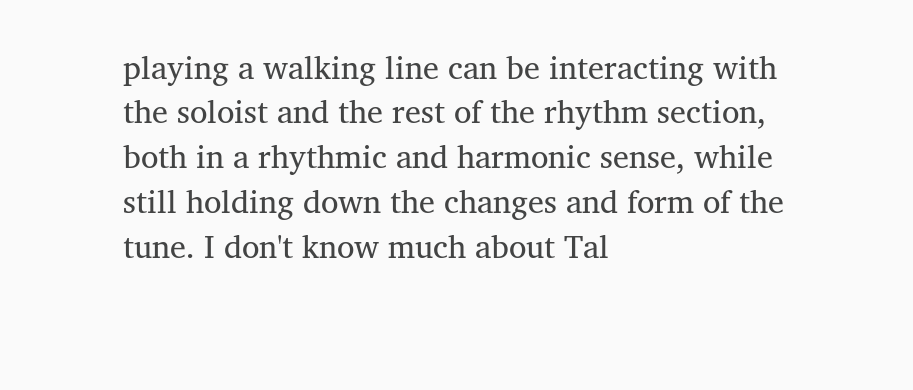playing a walking line can be interacting with the soloist and the rest of the rhythm section, both in a rhythmic and harmonic sense, while still holding down the changes and form of the tune. I don't know much about Tal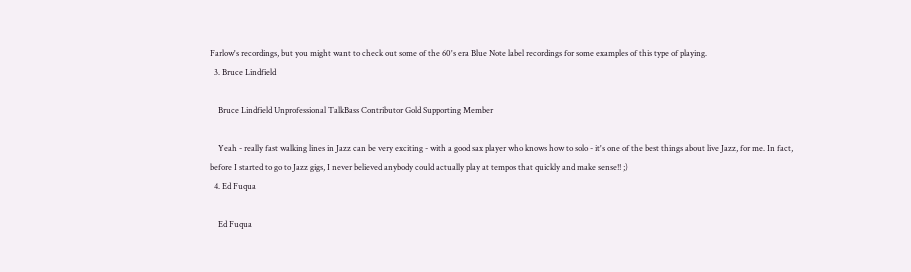Farlow's recordings, but you might want to check out some of the 60's era Blue Note label recordings for some examples of this type of playing.
  3. Bruce Lindfield

    Bruce Lindfield Unprofessional TalkBass Contributor Gold Supporting Member

    Yeah - really fast walking lines in Jazz can be very exciting - with a good sax player who knows how to solo - it's one of the best things about live Jazz, for me. In fact, before I started to go to Jazz gigs, I never believed anybody could actually play at tempos that quickly and make sense!! ;)
  4. Ed Fuqua

    Ed Fuqua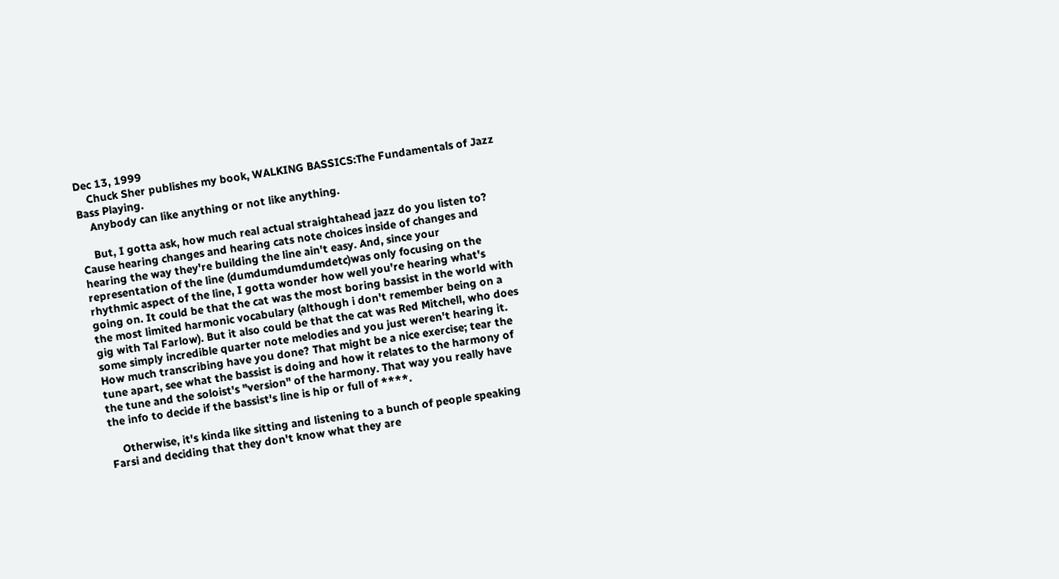Dec 13, 1999
    Chuck Sher publishes my book, WALKING BASSICS:The Fundamentals of Jazz Bass Playing.
    Anybody can like anything or not like anything.

    But, I gotta ask, how much real actual straightahead jazz do you listen to? Cause hearing changes and hearing cats note choices inside of changes and hearing the way they're building the line ain't easy. And, since your representation of the line (dumdumdumdumdetc)was only focusing on the rhythmic aspect of the line, I gotta wonder how well you're hearing what's going on. It could be that the cat was the most boring bassist in the world with the most limited harmonic vocabulary (although i don't remember being on a gig with Tal Farlow). But it also could be that the cat was Red Mitchell, who does some simply incredible quarter note melodies and you just weren't hearing it. How much transcribing have you done? That might be a nice exercise; tear the tune apart, see what the bassist is doing and how it relates to the harmony of the tune and the soloist's "version" of the harmony. That way you really have the info to decide if the bassist's line is hip or full of ****.

    Otherwise, it's kinda like sitting and listening to a bunch of people speaking Farsi and deciding that they don't know what they are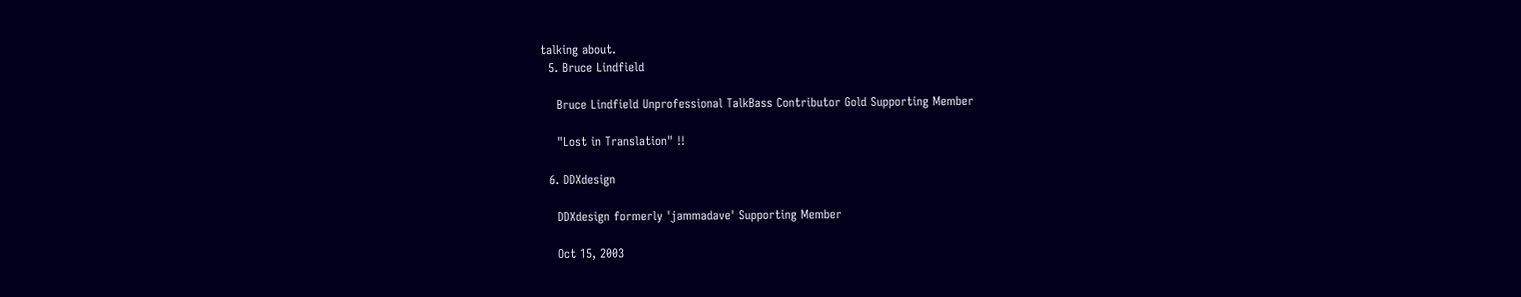talking about.
  5. Bruce Lindfield

    Bruce Lindfield Unprofessional TalkBass Contributor Gold Supporting Member

    "Lost in Translation" !!

  6. DDXdesign

    DDXdesign formerly 'jammadave' Supporting Member

    Oct 15, 2003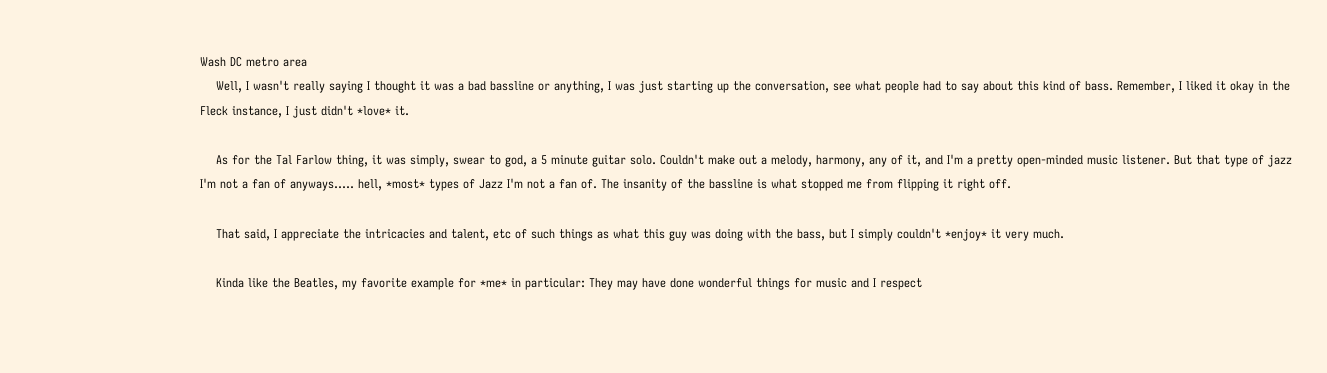Wash DC metro area
    Well, I wasn't really saying I thought it was a bad bassline or anything, I was just starting up the conversation, see what people had to say about this kind of bass. Remember, I liked it okay in the Fleck instance, I just didn't *love* it.

    As for the Tal Farlow thing, it was simply, swear to god, a 5 minute guitar solo. Couldn't make out a melody, harmony, any of it, and I'm a pretty open-minded music listener. But that type of jazz I'm not a fan of anyways..... hell, *most* types of Jazz I'm not a fan of. The insanity of the bassline is what stopped me from flipping it right off.

    That said, I appreciate the intricacies and talent, etc of such things as what this guy was doing with the bass, but I simply couldn't *enjoy* it very much.

    Kinda like the Beatles, my favorite example for *me* in particular: They may have done wonderful things for music and I respect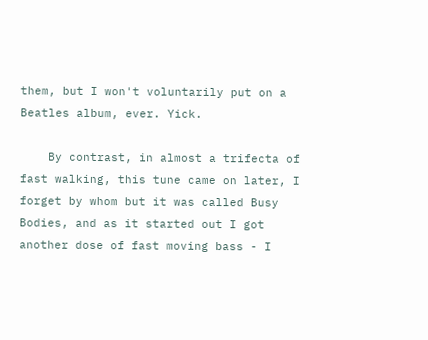them, but I won't voluntarily put on a Beatles album, ever. Yick.

    By contrast, in almost a trifecta of fast walking, this tune came on later, I forget by whom but it was called Busy Bodies, and as it started out I got another dose of fast moving bass - I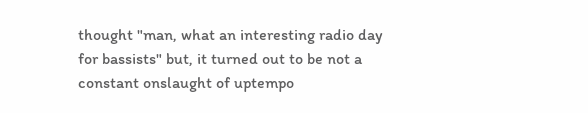thought "man, what an interesting radio day for bassists" but, it turned out to be not a constant onslaught of uptempo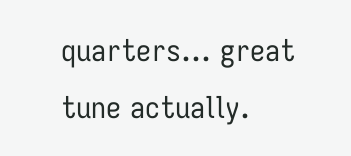quarters... great tune actually.